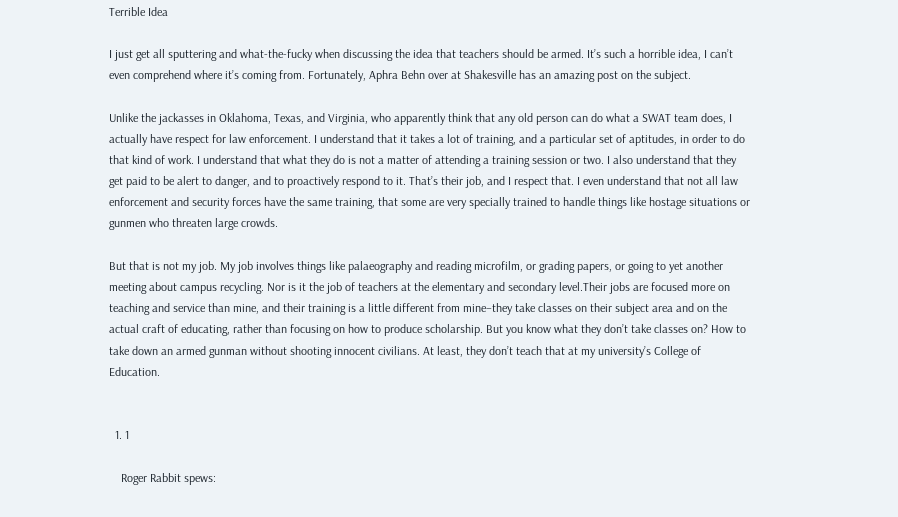Terrible Idea

I just get all sputtering and what-the-fucky when discussing the idea that teachers should be armed. It’s such a horrible idea, I can’t even comprehend where it’s coming from. Fortunately, Aphra Behn over at Shakesville has an amazing post on the subject.

Unlike the jackasses in Oklahoma, Texas, and Virginia, who apparently think that any old person can do what a SWAT team does, I actually have respect for law enforcement. I understand that it takes a lot of training, and a particular set of aptitudes, in order to do that kind of work. I understand that what they do is not a matter of attending a training session or two. I also understand that they get paid to be alert to danger, and to proactively respond to it. That’s their job, and I respect that. I even understand that not all law enforcement and security forces have the same training, that some are very specially trained to handle things like hostage situations or gunmen who threaten large crowds.

But that is not my job. My job involves things like palaeography and reading microfilm, or grading papers, or going to yet another meeting about campus recycling. Nor is it the job of teachers at the elementary and secondary level.Their jobs are focused more on teaching and service than mine, and their training is a little different from mine–they take classes on their subject area and on the actual craft of educating, rather than focusing on how to produce scholarship. But you know what they don’t take classes on? How to take down an armed gunman without shooting innocent civilians. At least, they don’t teach that at my university’s College of Education.


  1. 1

    Roger Rabbit spews: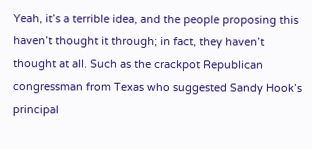Yeah, it’s a terrible idea, and the people proposing this haven’t thought it through; in fact, they haven’t thought at all. Such as the crackpot Republican congressman from Texas who suggested Sandy Hook’s principal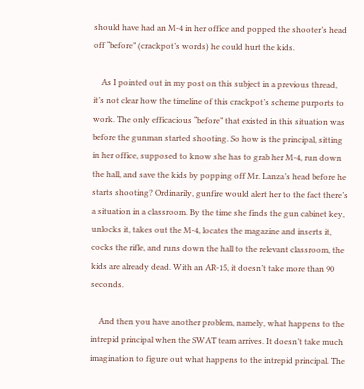should have had an M-4 in her office and popped the shooter’s head off “before” (crackpot’s words) he could hurt the kids.

    As I pointed out in my post on this subject in a previous thread, it’s not clear how the timeline of this crackpot’s scheme purports to work. The only efficacious “before” that existed in this situation was before the gunman started shooting. So how is the principal, sitting in her office, supposed to know she has to grab her M-4, run down the hall, and save the kids by popping off Mr. Lanza’s head before he starts shooting? Ordinarily, gunfire would alert her to the fact there’s a situation in a classroom. By the time she finds the gun cabinet key, unlocks it, takes out the M-4, locates the magazine and inserts it, cocks the rifle, and runs down the hall to the relevant classroom, the kids are already dead. With an AR-15, it doesn’t take more than 90 seconds.

    And then you have another problem, namely, what happens to the intrepid principal when the SWAT team arrives. It doesn’t take much imagination to figure out what happens to the intrepid principal. The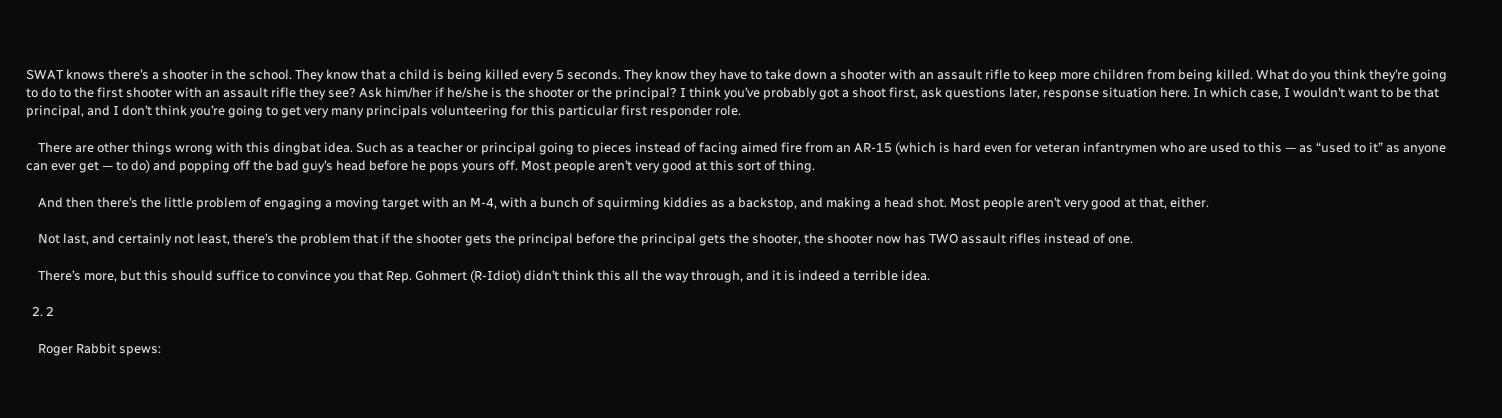SWAT knows there’s a shooter in the school. They know that a child is being killed every 5 seconds. They know they have to take down a shooter with an assault rifle to keep more children from being killed. What do you think they’re going to do to the first shooter with an assault rifle they see? Ask him/her if he/she is the shooter or the principal? I think you’ve probably got a shoot first, ask questions later, response situation here. In which case, I wouldn’t want to be that principal, and I don’t think you’re going to get very many principals volunteering for this particular first responder role.

    There are other things wrong with this dingbat idea. Such as a teacher or principal going to pieces instead of facing aimed fire from an AR-15 (which is hard even for veteran infantrymen who are used to this — as “used to it” as anyone can ever get — to do) and popping off the bad guy’s head before he pops yours off. Most people aren’t very good at this sort of thing.

    And then there’s the little problem of engaging a moving target with an M-4, with a bunch of squirming kiddies as a backstop, and making a head shot. Most people aren’t very good at that, either.

    Not last, and certainly not least, there’s the problem that if the shooter gets the principal before the principal gets the shooter, the shooter now has TWO assault rifles instead of one.

    There’s more, but this should suffice to convince you that Rep. Gohmert (R-Idiot) didn’t think this all the way through, and it is indeed a terrible idea.

  2. 2

    Roger Rabbit spews: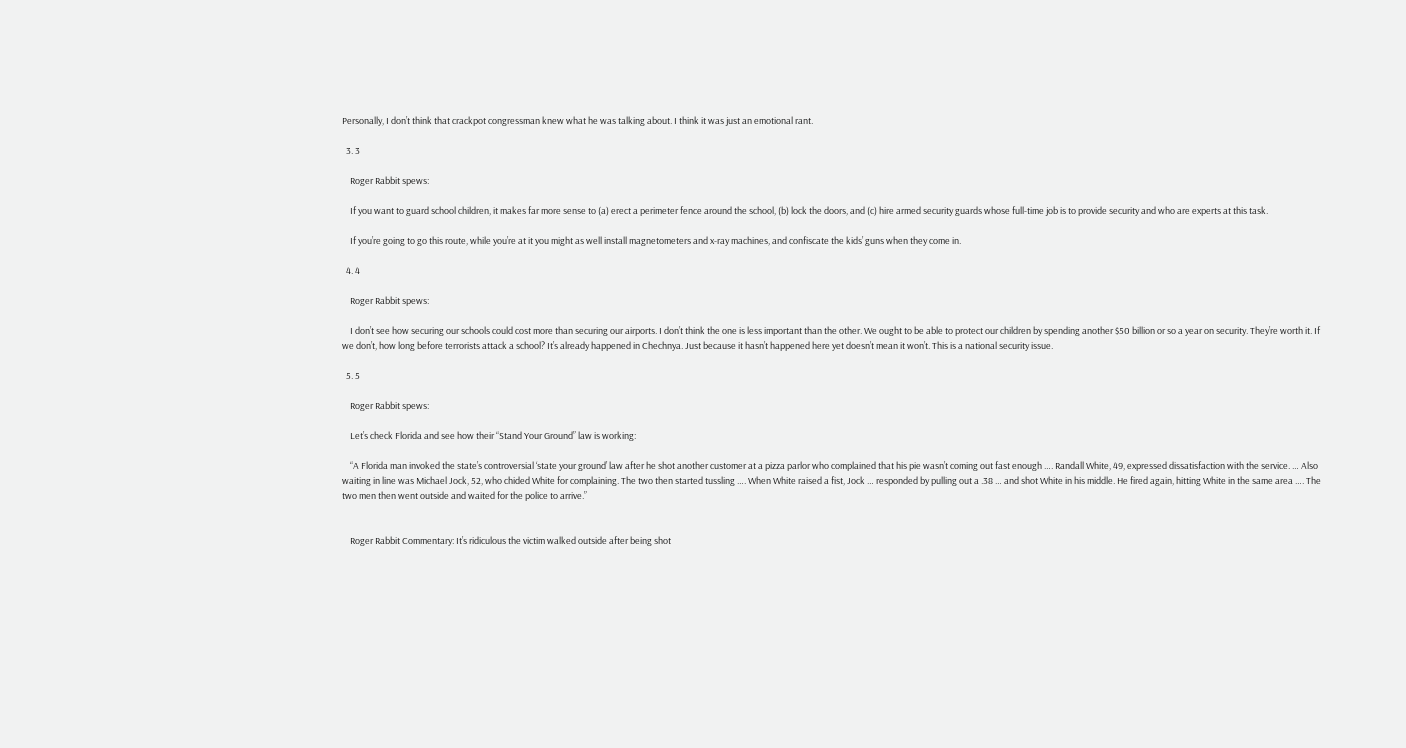Personally, I don’t think that crackpot congressman knew what he was talking about. I think it was just an emotional rant.

  3. 3

    Roger Rabbit spews:

    If you want to guard school children, it makes far more sense to (a) erect a perimeter fence around the school, (b) lock the doors, and (c) hire armed security guards whose full-time job is to provide security and who are experts at this task.

    If you’re going to go this route, while you’re at it you might as well install magnetometers and x-ray machines, and confiscate the kids’ guns when they come in.

  4. 4

    Roger Rabbit spews:

    I don’t see how securing our schools could cost more than securing our airports. I don’t think the one is less important than the other. We ought to be able to protect our children by spending another $50 billion or so a year on security. They’re worth it. If we don’t, how long before terrorists attack a school? It’s already happened in Chechnya. Just because it hasn’t happened here yet doesn’t mean it won’t. This is a national security issue.

  5. 5

    Roger Rabbit spews:

    Let’s check Florida and see how their “Stand Your Ground” law is working:

    “A Florida man invoked the state’s controversial ‘state your ground’ law after he shot another customer at a pizza parlor who complained that his pie wasn’t coming out fast enough …. Randall White, 49, expressed dissatisfaction with the service. … Also waiting in line was Michael Jock, 52, who chided White for complaining. The two then started tussling …. When White raised a fist, Jock … responded by pulling out a .38 … and shot White in his middle. He fired again, hitting White in the same area …. The two men then went outside and waited for the police to arrive.”


    Roger Rabbit Commentary: It’s ridiculous the victim walked outside after being shot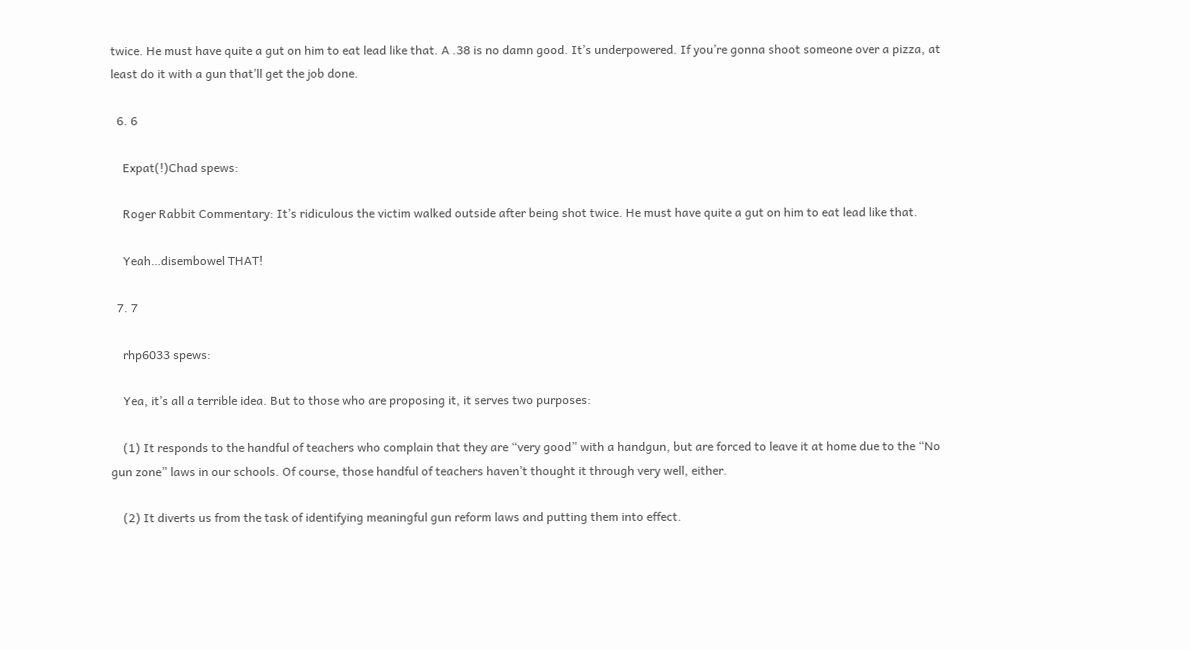twice. He must have quite a gut on him to eat lead like that. A .38 is no damn good. It’s underpowered. If you’re gonna shoot someone over a pizza, at least do it with a gun that’ll get the job done.

  6. 6

    Expat(!)Chad spews:

    Roger Rabbit Commentary: It’s ridiculous the victim walked outside after being shot twice. He must have quite a gut on him to eat lead like that.

    Yeah…disembowel THAT!

  7. 7

    rhp6033 spews:

    Yea, it’s all a terrible idea. But to those who are proposing it, it serves two purposes:

    (1) It responds to the handful of teachers who complain that they are “very good” with a handgun, but are forced to leave it at home due to the “No gun zone” laws in our schools. Of course, those handful of teachers haven’t thought it through very well, either.

    (2) It diverts us from the task of identifying meaningful gun reform laws and putting them into effect.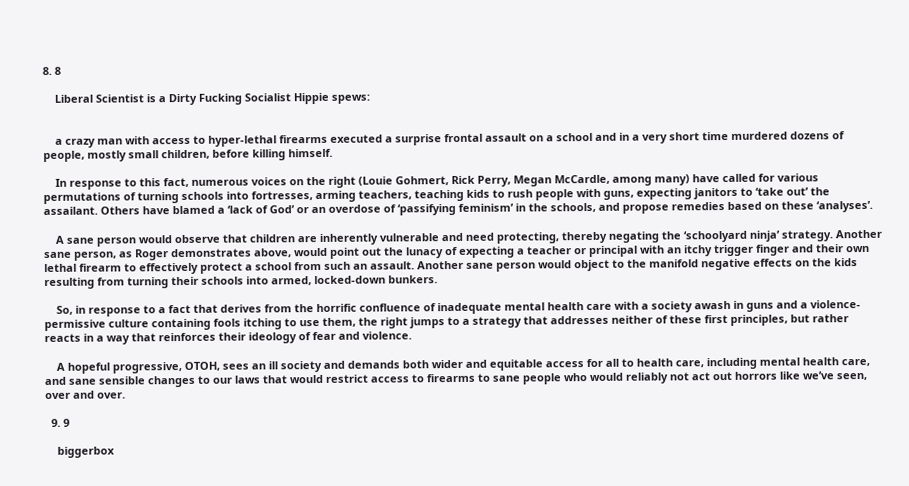8. 8

    Liberal Scientist is a Dirty Fucking Socialist Hippie spews:


    a crazy man with access to hyper-lethal firearms executed a surprise frontal assault on a school and in a very short time murdered dozens of people, mostly small children, before killing himself.

    In response to this fact, numerous voices on the right (Louie Gohmert, Rick Perry, Megan McCardle, among many) have called for various permutations of turning schools into fortresses, arming teachers, teaching kids to rush people with guns, expecting janitors to ‘take out’ the assailant. Others have blamed a ‘lack of God’ or an overdose of ‘passifying feminism’ in the schools, and propose remedies based on these ‘analyses’.

    A sane person would observe that children are inherently vulnerable and need protecting, thereby negating the ‘schoolyard ninja’ strategy. Another sane person, as Roger demonstrates above, would point out the lunacy of expecting a teacher or principal with an itchy trigger finger and their own lethal firearm to effectively protect a school from such an assault. Another sane person would object to the manifold negative effects on the kids resulting from turning their schools into armed, locked-down bunkers.

    So, in response to a fact that derives from the horrific confluence of inadequate mental health care with a society awash in guns and a violence-permissive culture containing fools itching to use them, the right jumps to a strategy that addresses neither of these first principles, but rather reacts in a way that reinforces their ideology of fear and violence.

    A hopeful progressive, OTOH, sees an ill society and demands both wider and equitable access for all to health care, including mental health care, and sane sensible changes to our laws that would restrict access to firearms to sane people who would reliably not act out horrors like we’ve seen, over and over.

  9. 9

    biggerbox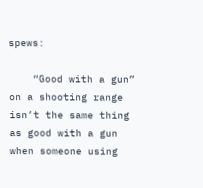spews:

    “Good with a gun” on a shooting range isn’t the same thing as good with a gun when someone using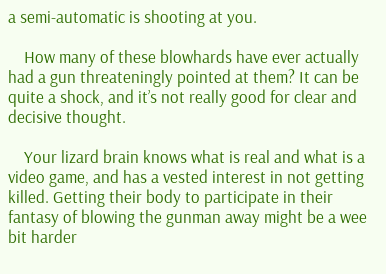a semi-automatic is shooting at you.

    How many of these blowhards have ever actually had a gun threateningly pointed at them? It can be quite a shock, and it’s not really good for clear and decisive thought.

    Your lizard brain knows what is real and what is a video game, and has a vested interest in not getting killed. Getting their body to participate in their fantasy of blowing the gunman away might be a wee bit harder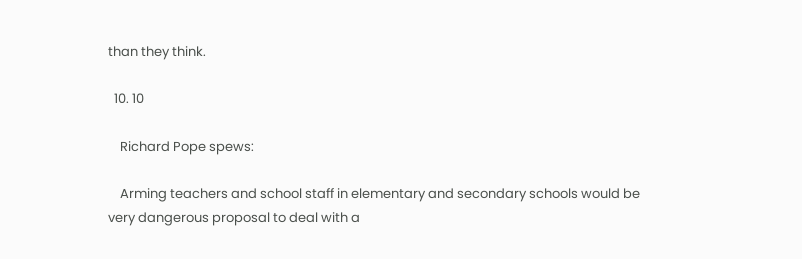than they think.

  10. 10

    Richard Pope spews:

    Arming teachers and school staff in elementary and secondary schools would be very dangerous proposal to deal with a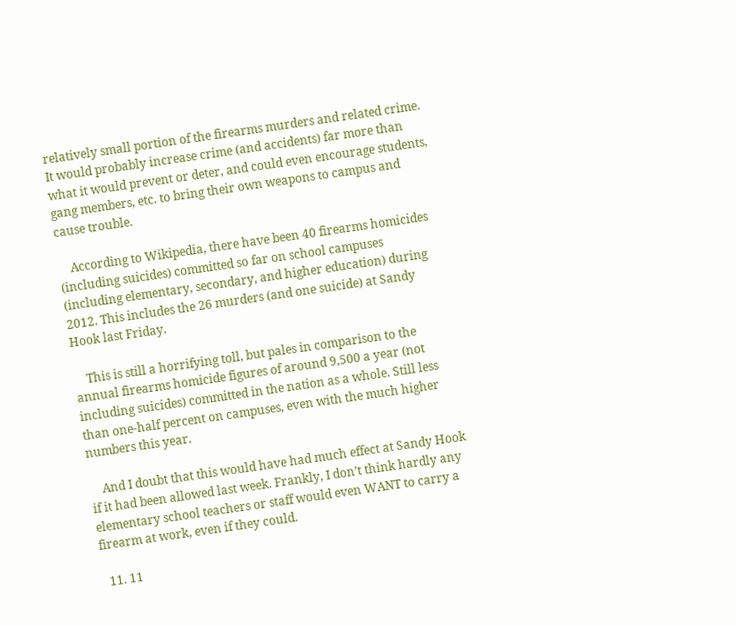relatively small portion of the firearms murders and related crime. It would probably increase crime (and accidents) far more than what it would prevent or deter, and could even encourage students, gang members, etc. to bring their own weapons to campus and cause trouble.

    According to Wikipedia, there have been 40 firearms homicides (including suicides) committed so far on school campuses (including elementary, secondary, and higher education) during 2012. This includes the 26 murders (and one suicide) at Sandy Hook last Friday.

    This is still a horrifying toll, but pales in comparison to the annual firearms homicide figures of around 9,500 a year (not including suicides) committed in the nation as a whole. Still less than one-half percent on campuses, even with the much higher numbers this year.

    And I doubt that this would have had much effect at Sandy Hook if it had been allowed last week. Frankly, I don’t think hardly any elementary school teachers or staff would even WANT to carry a firearm at work, even if they could.

  11. 11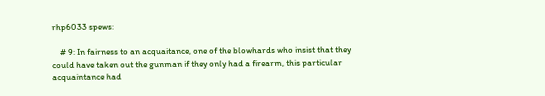rhp6033 spews:

    # 9: In fairness to an acquaitance, one of the blowhards who insist that they could have taken out the gunman if they only had a firearm, this particular acquaintance had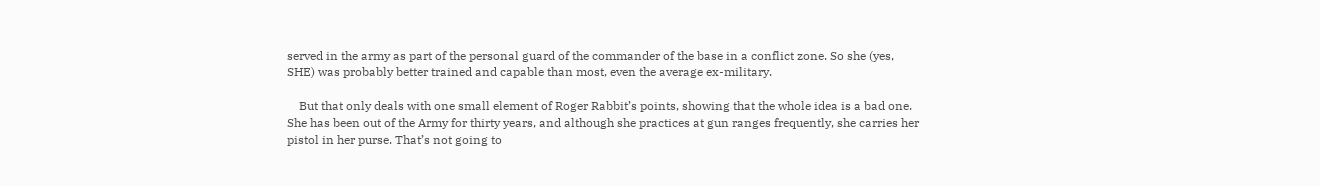served in the army as part of the personal guard of the commander of the base in a conflict zone. So she (yes, SHE) was probably better trained and capable than most, even the average ex-military.

    But that only deals with one small element of Roger Rabbit’s points, showing that the whole idea is a bad one. She has been out of the Army for thirty years, and although she practices at gun ranges frequently, she carries her pistol in her purse. That’s not going to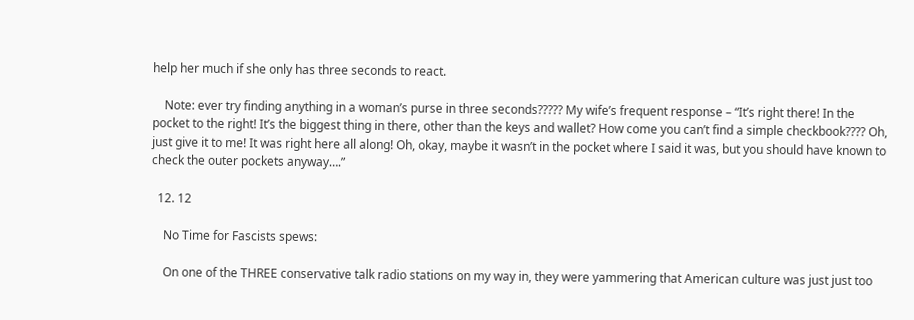help her much if she only has three seconds to react.

    Note: ever try finding anything in a woman’s purse in three seconds????? My wife’s frequent response – “It’s right there! In the pocket to the right! It’s the biggest thing in there, other than the keys and wallet? How come you can’t find a simple checkbook???? Oh, just give it to me! It was right here all along! Oh, okay, maybe it wasn’t in the pocket where I said it was, but you should have known to check the outer pockets anyway….”

  12. 12

    No Time for Fascists spews:

    On one of the THREE conservative talk radio stations on my way in, they were yammering that American culture was just just too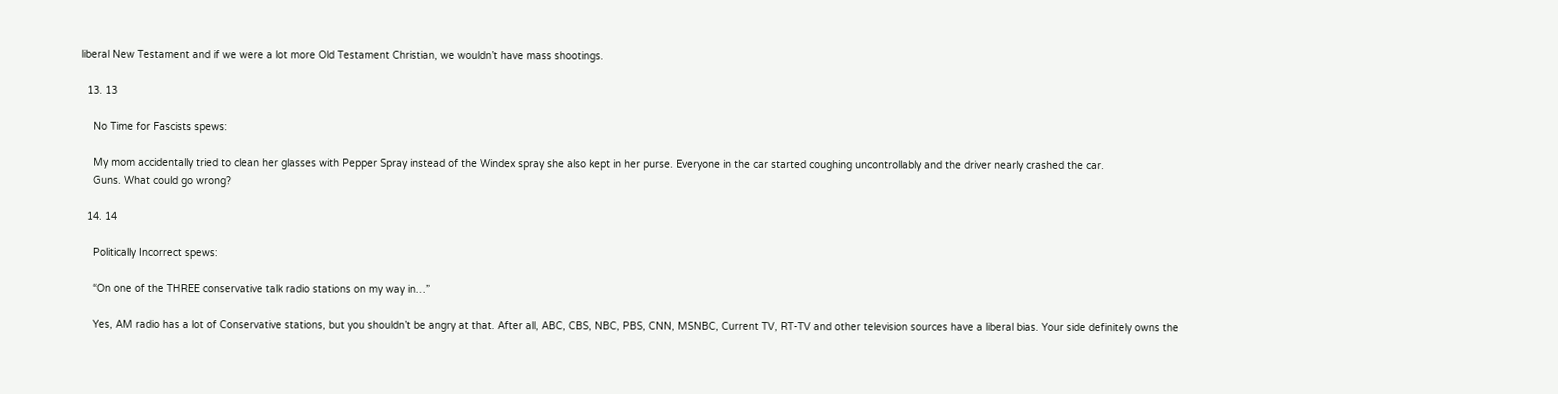liberal New Testament and if we were a lot more Old Testament Christian, we wouldn’t have mass shootings.

  13. 13

    No Time for Fascists spews:

    My mom accidentally tried to clean her glasses with Pepper Spray instead of the Windex spray she also kept in her purse. Everyone in the car started coughing uncontrollably and the driver nearly crashed the car.
    Guns. What could go wrong?

  14. 14

    Politically Incorrect spews:

    “On one of the THREE conservative talk radio stations on my way in…”

    Yes, AM radio has a lot of Conservative stations, but you shouldn’t be angry at that. After all, ABC, CBS, NBC, PBS, CNN, MSNBC, Current TV, RT-TV and other television sources have a liberal bias. Your side definitely owns the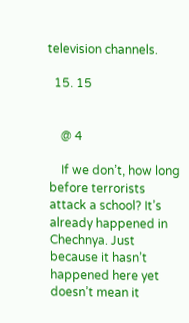television channels.

  15. 15


    @ 4

    If we don’t, how long before terrorists attack a school? It’s already happened in Chechnya. Just because it hasn’t happened here yet doesn’t mean it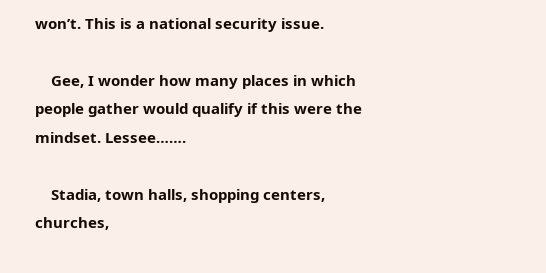won’t. This is a national security issue.

    Gee, I wonder how many places in which people gather would qualify if this were the mindset. Lessee…….

    Stadia, town halls, shopping centers, churches,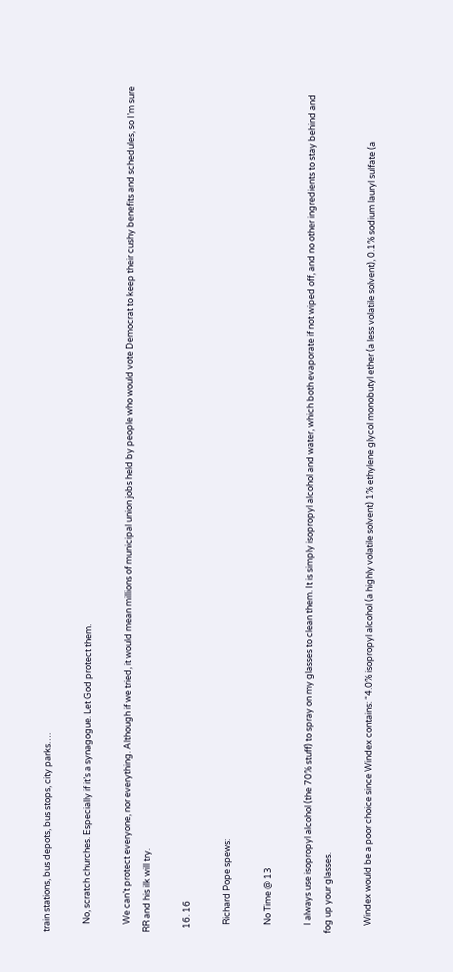train stations, bus depots, bus stops, city parks….

    No, scratch churches. Especially if it’s a synagogue. Let God protect them.

    We can’t protect everyone, nor everything. Although if we tried, it would mean millions of municipal union jobs held by people who would vote Democrat to keep their cushy benefits and schedules, so I’m sure RR and his ilk will try.

  16. 16

    Richard Pope spews:

    No Time @ 13

    I always use isopropyl alcohol (the 70% stuff) to spray on my glasses to clean them. It is simply isopropyl alcohol and water, which both evaporate if not wiped off, and no other ingredients to stay behind and fog up your glasses.

    Windex would be a poor choice since Windex contains: “4.0% isopropyl alcohol (a highly volatile solvent) 1% ethylene glycol monobutyl ether (a less volatile solvent), 0.1% sodium lauryl sulfate (a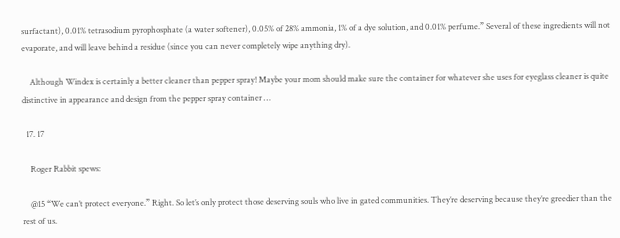surfactant), 0.01% tetrasodium pyrophosphate (a water softener), 0.05% of 28% ammonia, 1% of a dye solution, and 0.01% perfume.” Several of these ingredients will not evaporate, and will leave behind a residue (since you can never completely wipe anything dry).

    Although Windex is certainly a better cleaner than pepper spray! Maybe your mom should make sure the container for whatever she uses for eyeglass cleaner is quite distinctive in appearance and design from the pepper spray container …

  17. 17

    Roger Rabbit spews:

    @15 “We can’t protect everyone.” Right. So let’s only protect those deserving souls who live in gated communities. They’re deserving because they’re greedier than the rest of us.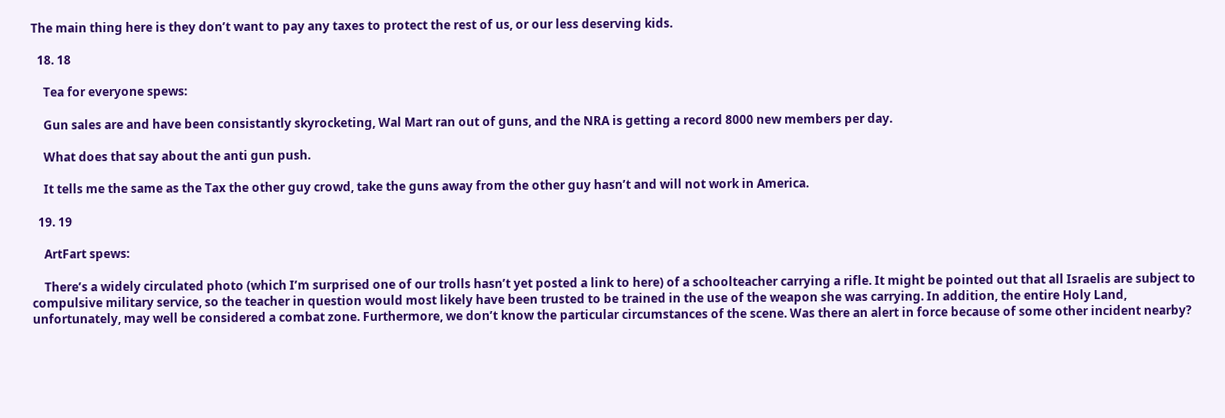The main thing here is they don’t want to pay any taxes to protect the rest of us, or our less deserving kids.

  18. 18

    Tea for everyone spews:

    Gun sales are and have been consistantly skyrocketing, Wal Mart ran out of guns, and the NRA is getting a record 8000 new members per day.

    What does that say about the anti gun push.

    It tells me the same as the Tax the other guy crowd, take the guns away from the other guy hasn’t and will not work in America.

  19. 19

    ArtFart spews:

    There’s a widely circulated photo (which I’m surprised one of our trolls hasn’t yet posted a link to here) of a schoolteacher carrying a rifle. It might be pointed out that all Israelis are subject to compulsive military service, so the teacher in question would most likely have been trusted to be trained in the use of the weapon she was carrying. In addition, the entire Holy Land, unfortunately, may well be considered a combat zone. Furthermore, we don’t know the particular circumstances of the scene. Was there an alert in force because of some other incident nearby?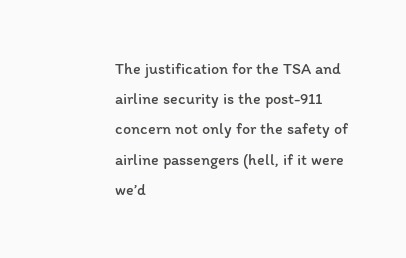The justification for the TSA and airline security is the post-911 concern not only for the safety of airline passengers (hell, if it were we’d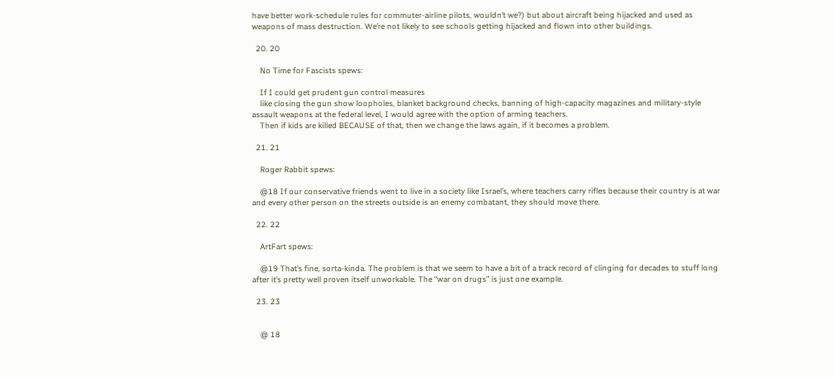have better work-schedule rules for commuter-airline pilots, wouldn’t we?) but about aircraft being hijacked and used as weapons of mass destruction. We’re not likely to see schools getting hijacked and flown into other buildings.

  20. 20

    No Time for Fascists spews:

    If I could get prudent gun control measures
    like closing the gun show loopholes, blanket background checks, banning of high-capacity magazines and military-style assault weapons at the federal level, I would agree with the option of arming teachers.
    Then if kids are killed BECAUSE of that, then we change the laws again, if it becomes a problem.

  21. 21

    Roger Rabbit spews:

    @18 If our conservative friends went to live in a society like Israel’s, where teachers carry rifles because their country is at war and every other person on the streets outside is an enemy combatant, they should move there.

  22. 22

    ArtFart spews:

    @19 That’s fine, sorta-kinda. The problem is that we seem to have a bit of a track record of clinging for decades to stuff long after it’s pretty well proven itself unworkable. The “war on drugs” is just one example.

  23. 23


    @ 18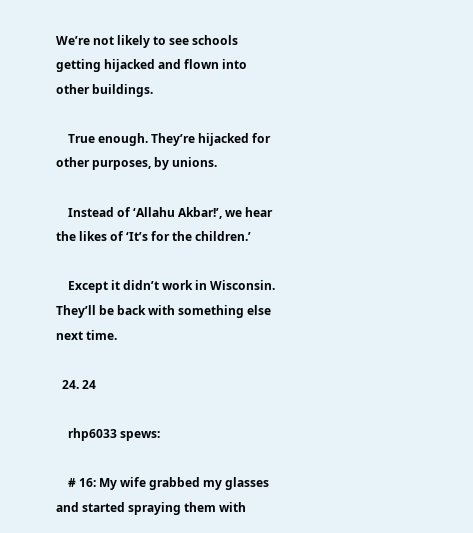We’re not likely to see schools getting hijacked and flown into other buildings.

    True enough. They’re hijacked for other purposes, by unions.

    Instead of ‘Allahu Akbar!’, we hear the likes of ‘It’s for the children.’

    Except it didn’t work in Wisconsin. They’ll be back with something else next time.

  24. 24

    rhp6033 spews:

    # 16: My wife grabbed my glasses and started spraying them with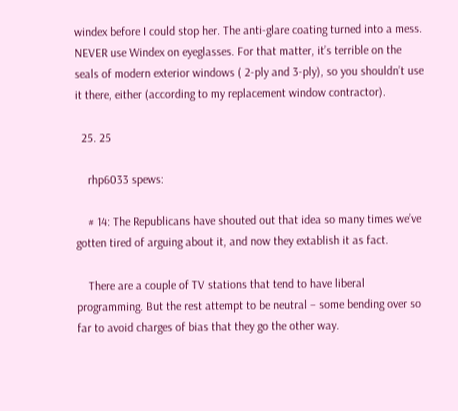windex before I could stop her. The anti-glare coating turned into a mess. NEVER use Windex on eyeglasses. For that matter, it’s terrible on the seals of modern exterior windows ( 2-ply and 3-ply), so you shouldn’t use it there, either (according to my replacement window contractor).

  25. 25

    rhp6033 spews:

    # 14: The Republicans have shouted out that idea so many times we’ve gotten tired of arguing about it, and now they extablish it as fact.

    There are a couple of TV stations that tend to have liberal programming. But the rest attempt to be neutral – some bending over so far to avoid charges of bias that they go the other way.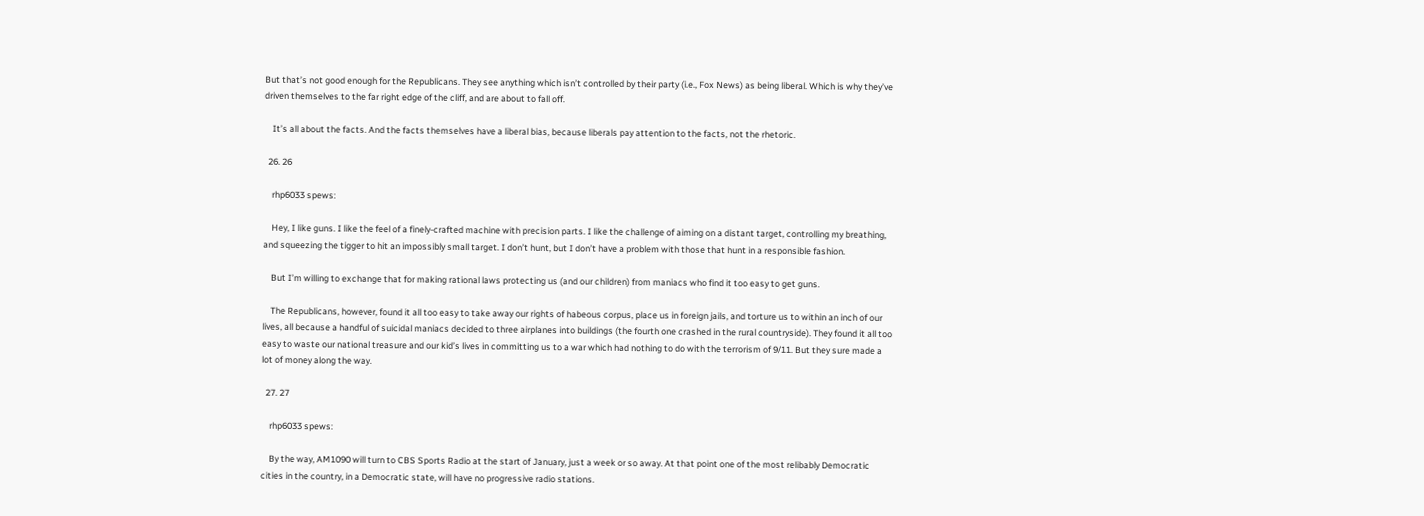But that’s not good enough for the Republicans. They see anything which isn’t controlled by their party (i.e., Fox News) as being liberal. Which is why they’ve driven themselves to the far right edge of the cliff, and are about to fall off.

    It’s all about the facts. And the facts themselves have a liberal bias, because liberals pay attention to the facts, not the rhetoric.

  26. 26

    rhp6033 spews:

    Hey, I like guns. I like the feel of a finely-crafted machine with precision parts. I like the challenge of aiming on a distant target, controlling my breathing, and squeezing the tigger to hit an impossibly small target. I don’t hunt, but I don’t have a problem with those that hunt in a responsible fashion.

    But I’m willing to exchange that for making rational laws protecting us (and our children) from maniacs who find it too easy to get guns.

    The Republicans, however, found it all too easy to take away our rights of habeous corpus, place us in foreign jails, and torture us to within an inch of our lives, all because a handful of suicidal maniacs decided to three airplanes into buildings (the fourth one crashed in the rural countryside). They found it all too easy to waste our national treasure and our kid’s lives in committing us to a war which had nothing to do with the terrorism of 9/11. But they sure made a lot of money along the way.

  27. 27

    rhp6033 spews:

    By the way, AM1090 will turn to CBS Sports Radio at the start of January, just a week or so away. At that point one of the most relibably Democratic cities in the country, in a Democratic state, will have no progressive radio stations.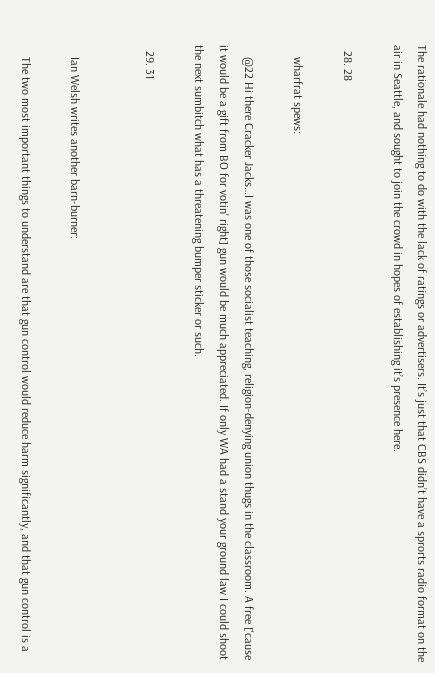The rationale had nothing to do with the lack of ratings or advertisers. It’s just that CBS didn’t have a sprorts radio format on the air in Seattle, and sought to join the crowd in hopes of establishing it’s presence here.

  28. 28

    wharfrat spews:

    @22 Hi there Cracker Jacks…I was one of those socialist teaching, religion-denying union thugs in the classroom. A free ['cause it would be a gift from BO for votin' right] gun would be much appreciated. If only WA had a stand your ground law I could shoot the next sumbitch what has a threatening bumper sticker or such.

  29. 31


    Ian Welsh writes another barn-burner:

    The two most important things to understand are that gun control would reduce harm significantly, and that gun control is a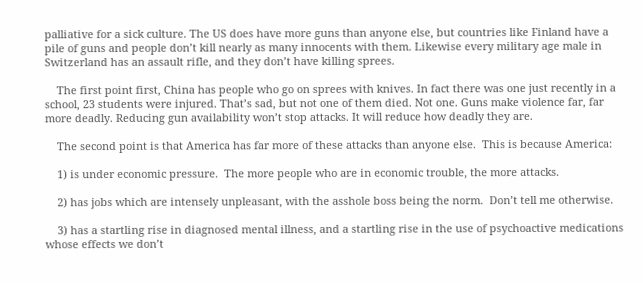palliative for a sick culture. The US does have more guns than anyone else, but countries like Finland have a pile of guns and people don’t kill nearly as many innocents with them. Likewise every military age male in Switzerland has an assault rifle, and they don’t have killing sprees.

    The first point first, China has people who go on sprees with knives. In fact there was one just recently in a school, 23 students were injured. That’s sad, but not one of them died. Not one. Guns make violence far, far more deadly. Reducing gun availability won’t stop attacks. It will reduce how deadly they are.

    The second point is that America has far more of these attacks than anyone else.  This is because America:

    1) is under economic pressure.  The more people who are in economic trouble, the more attacks.

    2) has jobs which are intensely unpleasant, with the asshole boss being the norm.  Don’t tell me otherwise.

    3) has a startling rise in diagnosed mental illness, and a startling rise in the use of psychoactive medications whose effects we don’t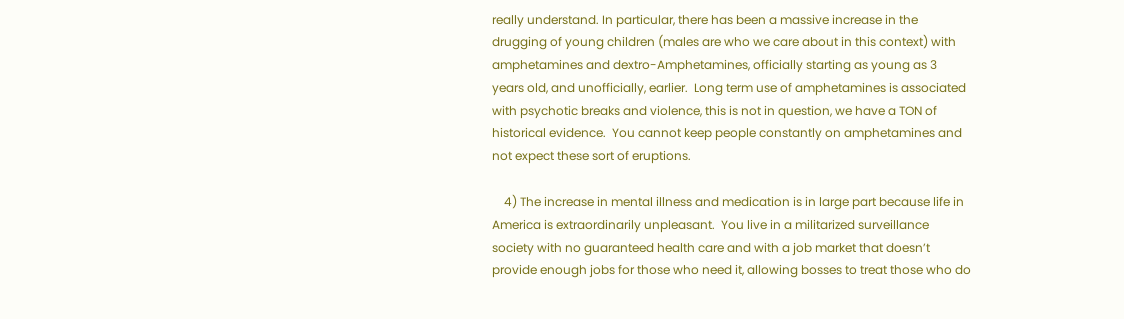really understand. In particular, there has been a massive increase in the drugging of young children (males are who we care about in this context) with amphetamines and dextro-Amphetamines, officially starting as young as 3 years old, and unofficially, earlier.  Long term use of amphetamines is associated with psychotic breaks and violence, this is not in question, we have a TON of historical evidence.  You cannot keep people constantly on amphetamines and not expect these sort of eruptions.

    4) The increase in mental illness and medication is in large part because life in America is extraordinarily unpleasant.  You live in a militarized surveillance society with no guaranteed health care and with a job market that doesn’t provide enough jobs for those who need it, allowing bosses to treat those who do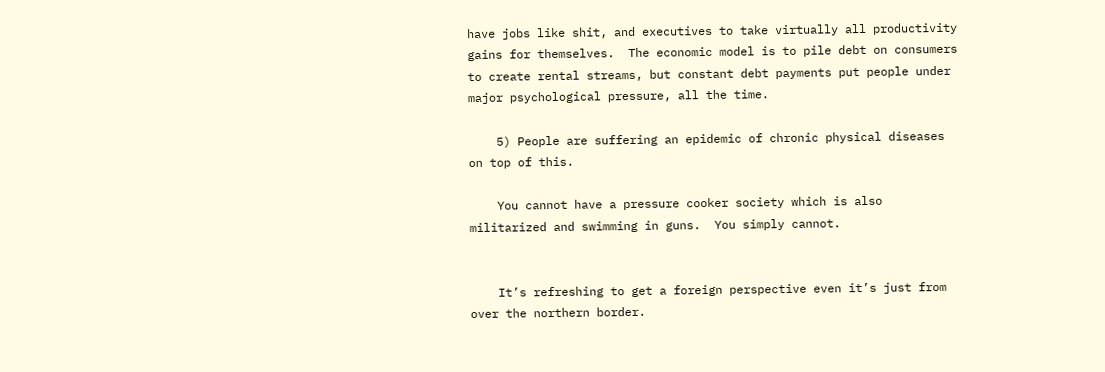have jobs like shit, and executives to take virtually all productivity gains for themselves.  The economic model is to pile debt on consumers to create rental streams, but constant debt payments put people under major psychological pressure, all the time.

    5) People are suffering an epidemic of chronic physical diseases on top of this.

    You cannot have a pressure cooker society which is also militarized and swimming in guns.  You simply cannot.


    It’s refreshing to get a foreign perspective even it’s just from over the northern border.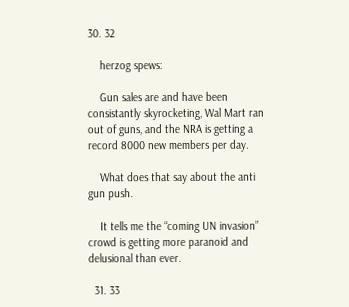30. 32

    herzog spews:

    Gun sales are and have been consistantly skyrocketing, Wal Mart ran out of guns, and the NRA is getting a record 8000 new members per day.

    What does that say about the anti gun push.

    It tells me the “coming UN invasion” crowd is getting more paranoid and delusional than ever.

  31. 33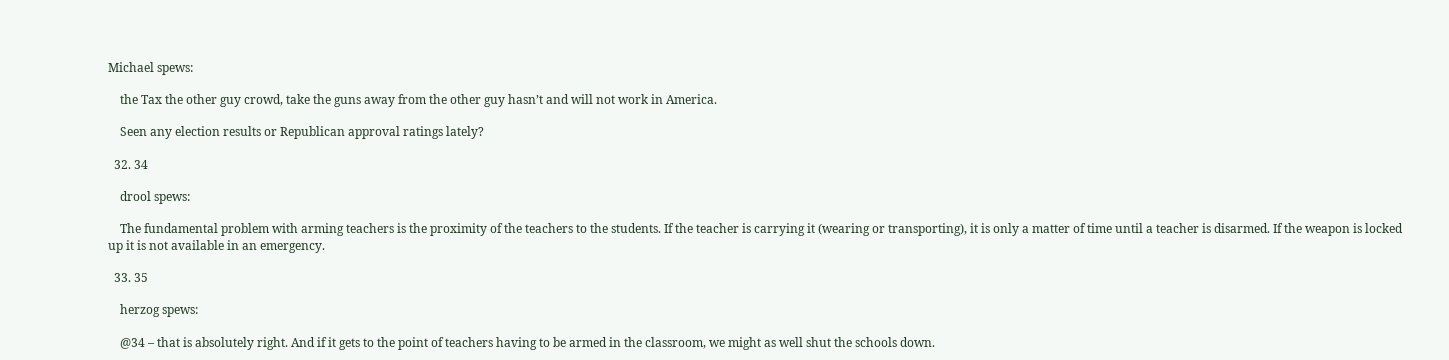Michael spews:

    the Tax the other guy crowd, take the guns away from the other guy hasn’t and will not work in America.

    Seen any election results or Republican approval ratings lately?

  32. 34

    drool spews:

    The fundamental problem with arming teachers is the proximity of the teachers to the students. If the teacher is carrying it (wearing or transporting), it is only a matter of time until a teacher is disarmed. If the weapon is locked up it is not available in an emergency.

  33. 35

    herzog spews:

    @34 – that is absolutely right. And if it gets to the point of teachers having to be armed in the classroom, we might as well shut the schools down.